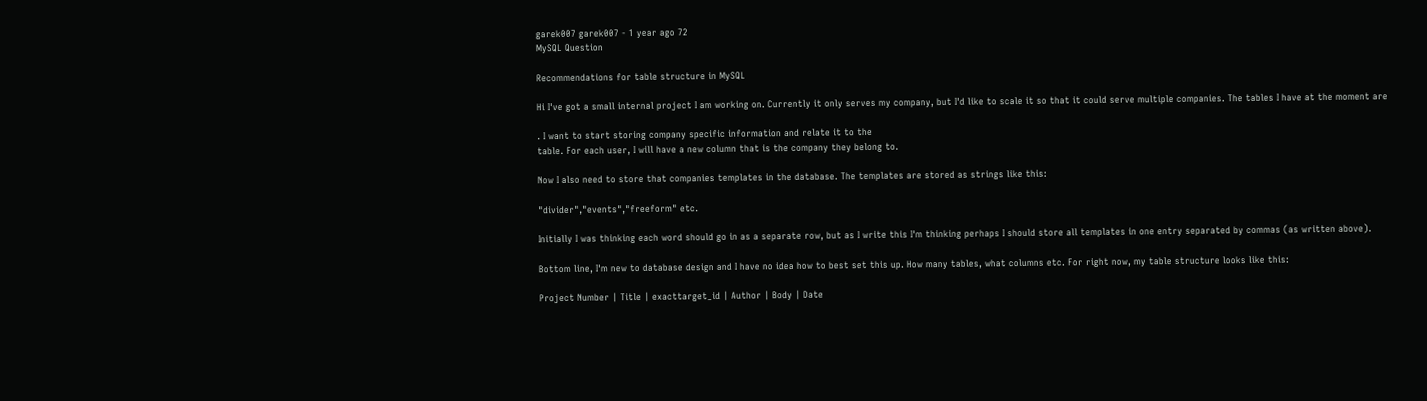garek007 garek007 - 1 year ago 72
MySQL Question

Recommendations for table structure in MySQL

Hi I've got a small internal project I am working on. Currently it only serves my company, but I'd like to scale it so that it could serve multiple companies. The tables I have at the moment are

. I want to start storing company specific information and relate it to the
table. For each user, I will have a new column that is the company they belong to.

Now I also need to store that companies templates in the database. The templates are stored as strings like this:

"divider","events","freeform" etc.

Initially I was thinking each word should go in as a separate row, but as I write this I'm thinking perhaps I should store all templates in one entry separated by commas (as written above).

Bottom line, I'm new to database design and I have no idea how to best set this up. How many tables, what columns etc. For right now, my table structure looks like this:

Project Number | Title | exacttarget_id | Author | Body | Date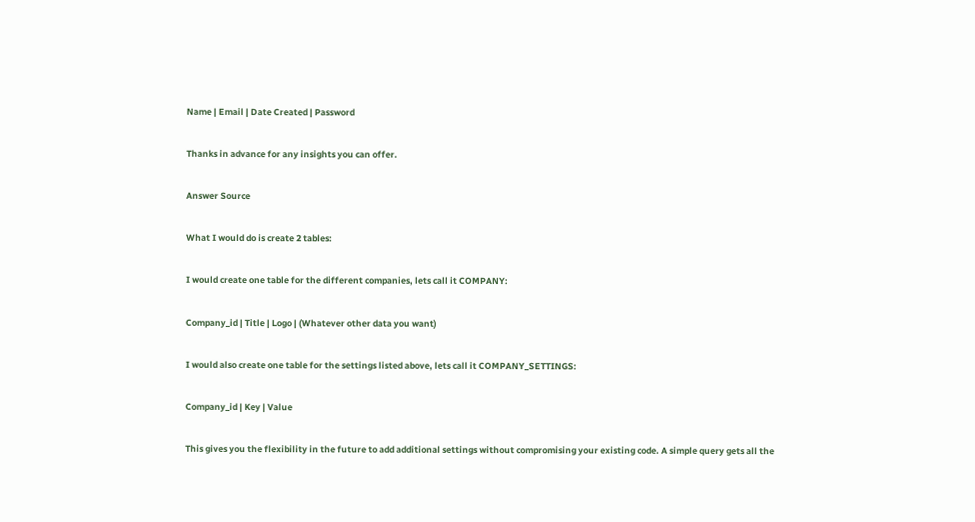Name | Email | Date Created | Password

Thanks in advance for any insights you can offer.

Answer Source

What I would do is create 2 tables:

I would create one table for the different companies, lets call it COMPANY:

Company_id | Title | Logo | (Whatever other data you want)

I would also create one table for the settings listed above, lets call it COMPANY_SETTINGS:

Company_id | Key | Value

This gives you the flexibility in the future to add additional settings without compromising your existing code. A simple query gets all the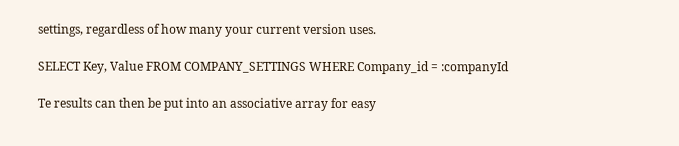settings, regardless of how many your current version uses.

SELECT Key, Value FROM COMPANY_SETTINGS WHERE Company_id = :companyId

Te results can then be put into an associative array for easy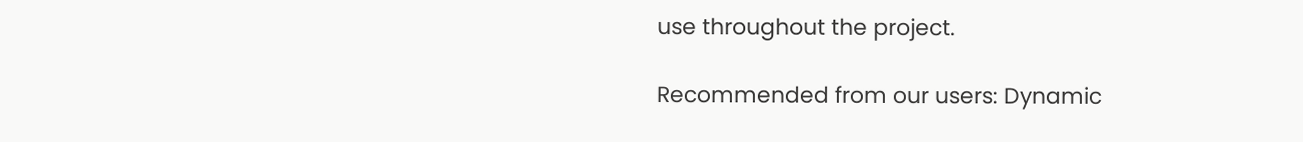use throughout the project.

Recommended from our users: Dynamic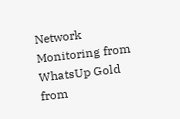Network Monitoring from WhatsUp Gold from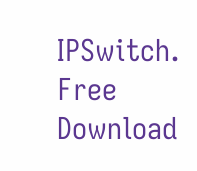IPSwitch. Free Download